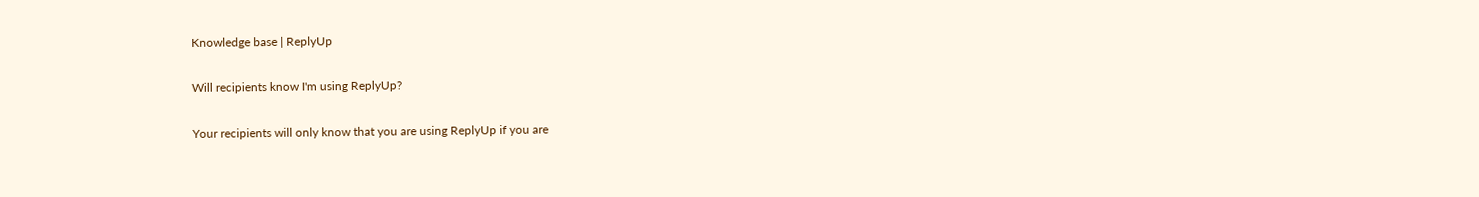Knowledge base | ReplyUp

Will recipients know I'm using ReplyUp?

Your recipients will only know that you are using ReplyUp if you are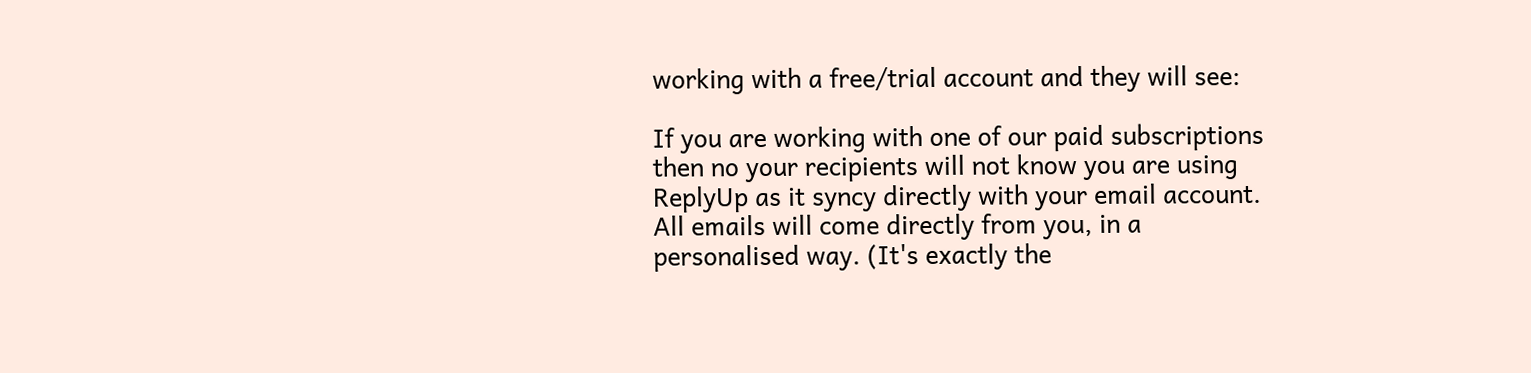working with a free/trial account and they will see:

If you are working with one of our paid subscriptions then no your recipients will not know you are using ReplyUp as it syncy directly with your email account. All emails will come directly from you, in a personalised way. (It's exactly the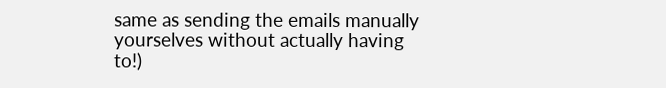same as sending the emails manually yourselves without actually having to!)